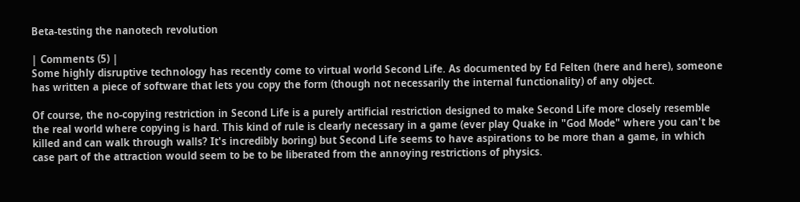Beta-testing the nanotech revolution

| Comments (5) |
Some highly disruptive technology has recently come to virtual world Second Life. As documented by Ed Felten (here and here), someone has written a piece of software that lets you copy the form (though not necessarily the internal functionality) of any object.

Of course, the no-copying restriction in Second Life is a purely artificial restriction designed to make Second Life more closely resemble the real world where copying is hard. This kind of rule is clearly necessary in a game (ever play Quake in "God Mode" where you can't be killed and can walk through walls? It's incredibly boring) but Second Life seems to have aspirations to be more than a game, in which case part of the attraction would seem to be to be liberated from the annoying restrictions of physics.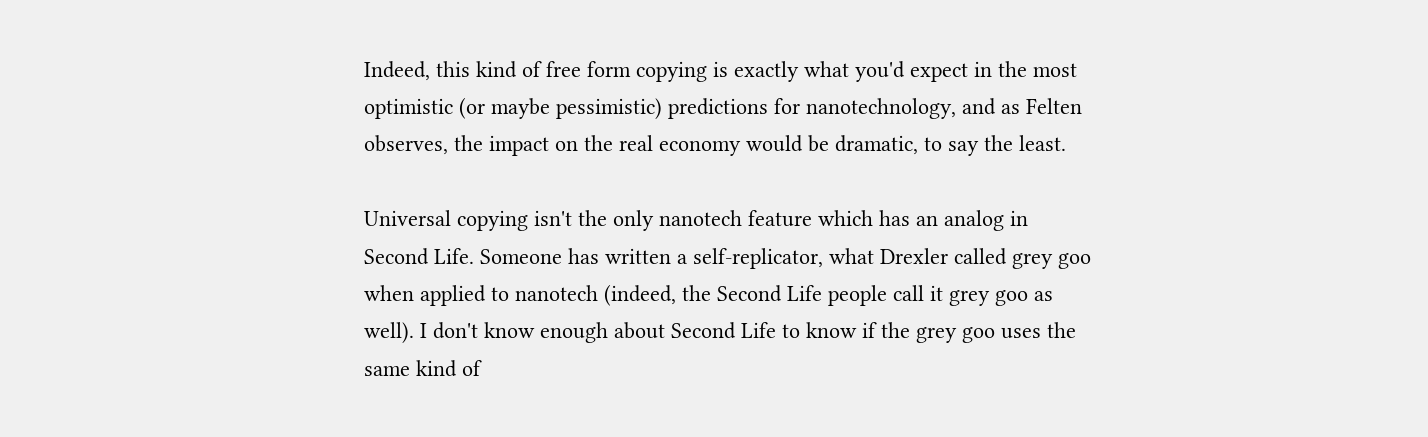Indeed, this kind of free form copying is exactly what you'd expect in the most optimistic (or maybe pessimistic) predictions for nanotechnology, and as Felten observes, the impact on the real economy would be dramatic, to say the least.

Universal copying isn't the only nanotech feature which has an analog in Second Life. Someone has written a self-replicator, what Drexler called grey goo when applied to nanotech (indeed, the Second Life people call it grey goo as well). I don't know enough about Second Life to know if the grey goo uses the same kind of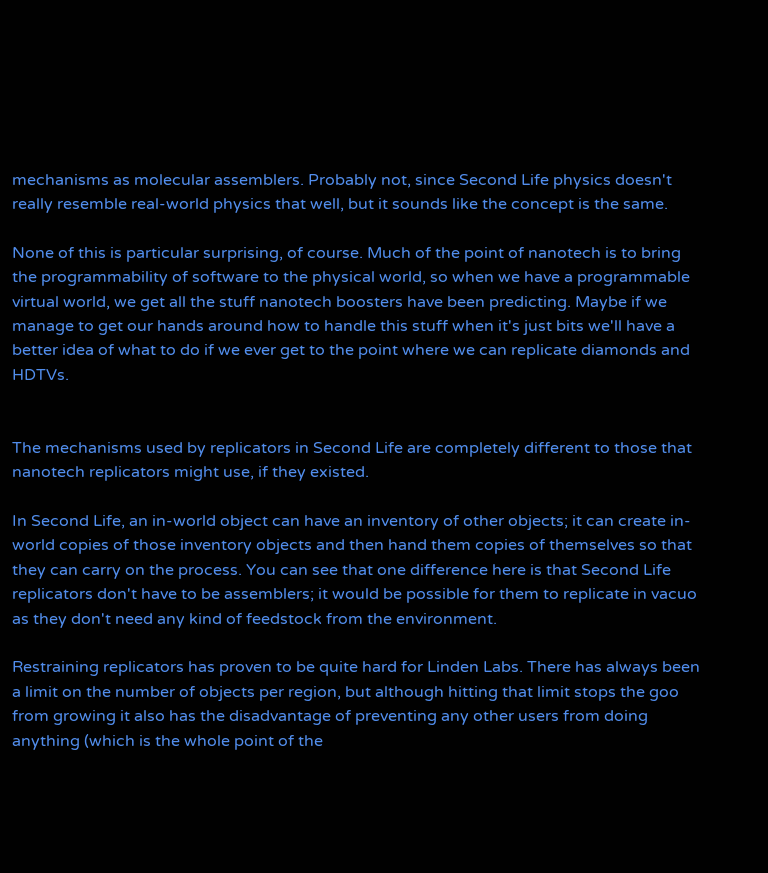mechanisms as molecular assemblers. Probably not, since Second Life physics doesn't really resemble real-world physics that well, but it sounds like the concept is the same.

None of this is particular surprising, of course. Much of the point of nanotech is to bring the programmability of software to the physical world, so when we have a programmable virtual world, we get all the stuff nanotech boosters have been predicting. Maybe if we manage to get our hands around how to handle this stuff when it's just bits we'll have a better idea of what to do if we ever get to the point where we can replicate diamonds and HDTVs.


The mechanisms used by replicators in Second Life are completely different to those that nanotech replicators might use, if they existed.

In Second Life, an in-world object can have an inventory of other objects; it can create in-world copies of those inventory objects and then hand them copies of themselves so that they can carry on the process. You can see that one difference here is that Second Life replicators don't have to be assemblers; it would be possible for them to replicate in vacuo as they don't need any kind of feedstock from the environment.

Restraining replicators has proven to be quite hard for Linden Labs. There has always been a limit on the number of objects per region, but although hitting that limit stops the goo from growing it also has the disadvantage of preventing any other users from doing anything (which is the whole point of the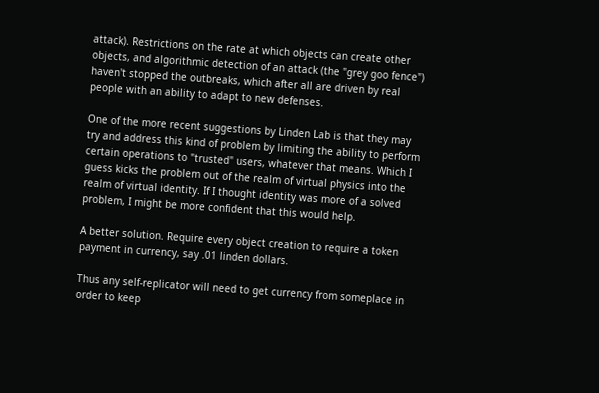attack). Restrictions on the rate at which objects can create other objects, and algorithmic detection of an attack (the "grey goo fence") haven't stopped the outbreaks, which after all are driven by real people with an ability to adapt to new defenses.

One of the more recent suggestions by Linden Lab is that they may try and address this kind of problem by limiting the ability to perform certain operations to "trusted" users, whatever that means. Which I guess kicks the problem out of the realm of virtual physics into the realm of virtual identity. If I thought identity was more of a solved problem, I might be more confident that this would help.

A better solution. Require every object creation to require a token payment in currency, say .01 linden dollars.

Thus any self-replicator will need to get currency from someplace in order to keep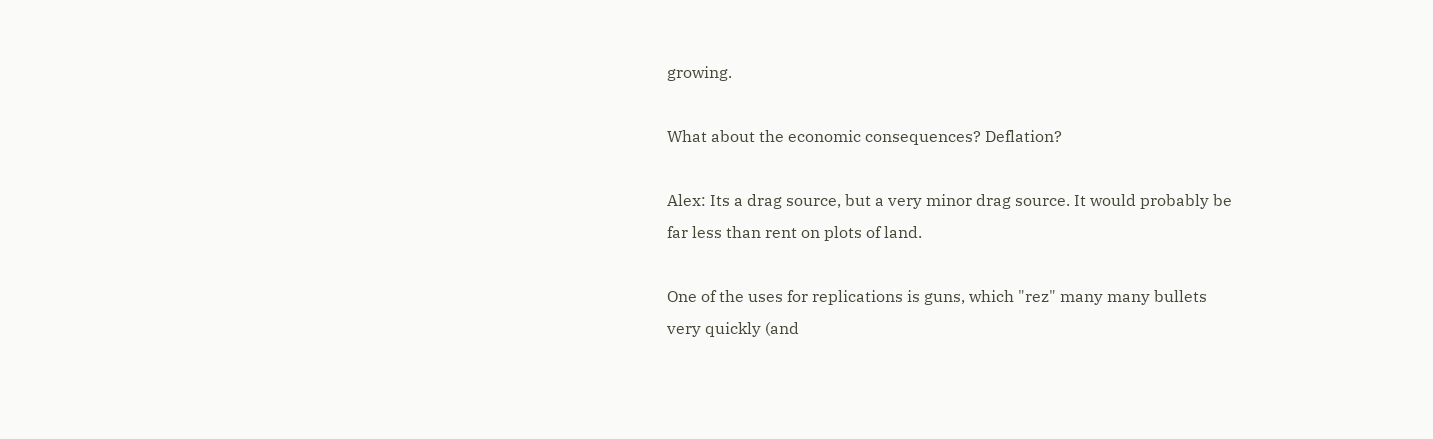growing.

What about the economic consequences? Deflation?

Alex: Its a drag source, but a very minor drag source. It would probably be far less than rent on plots of land.

One of the uses for replications is guns, which "rez" many many bullets very quickly (and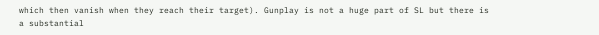which then vanish when they reach their target). Gunplay is not a huge part of SL but there is a substantial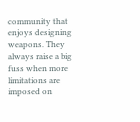community that enjoys designing weapons. They always raise a big fuss when more limitations are imposed on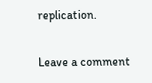replication.

Leave a comment